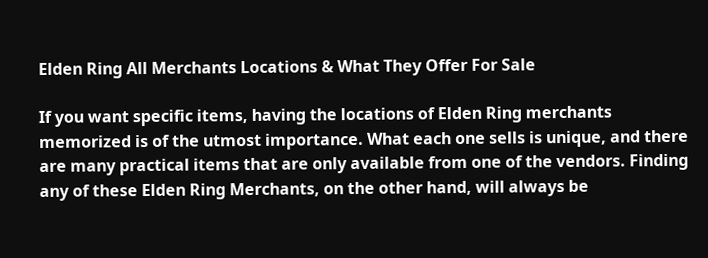Elden Ring All Merchants Locations & What They Offer For Sale

If you want specific items, having the locations of Elden Ring merchants memorized is of the utmost importance. What each one sells is unique, and there are many practical items that are only available from one of the vendors. Finding any of these Elden Ring Merchants, on the other hand, will always be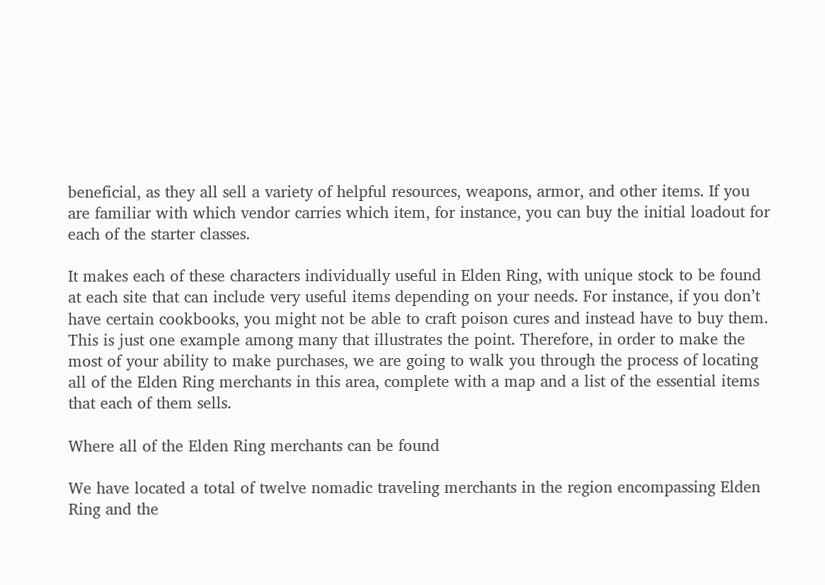beneficial, as they all sell a variety of helpful resources, weapons, armor, and other items. If you are familiar with which vendor carries which item, for instance, you can buy the initial loadout for each of the starter classes.

It makes each of these characters individually useful in Elden Ring, with unique stock to be found at each site that can include very useful items depending on your needs. For instance, if you don’t have certain cookbooks, you might not be able to craft poison cures and instead have to buy them. This is just one example among many that illustrates the point. Therefore, in order to make the most of your ability to make purchases, we are going to walk you through the process of locating all of the Elden Ring merchants in this area, complete with a map and a list of the essential items that each of them sells.

Where all of the Elden Ring merchants can be found

We have located a total of twelve nomadic traveling merchants in the region encompassing Elden Ring and the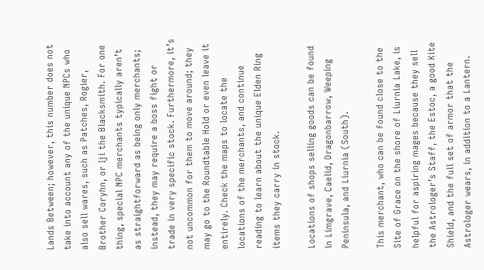Lands Between; however, this number does not take into account any of the unique NPCs who also sell wares, such as Patches, Rogier, Brother Coryhn, or Iji the Blacksmith. For one thing, special NPC merchants typically aren’t as straightforward as being only merchants; instead, they may require a boss fight or trade in very specific stock. Furthermore, it’s not uncommon for them to move around; they may go to the Roundtable Hold or even leave it entirely. Check the maps to locate the locations of the merchants, and continue reading to learn about the unique Elden Ring items they carry in stock.

Locations of shops selling goods can be found in Limgrave, Caelid, Dragonbarrow, Weeping Peninsula, and Liurnia (South).

This merchant, who can be found close to the Site of Grace on the shore of Liurnia Lake, is helpful for aspiring mages because they sell the Astrologer’s Staff, the Estoc, a good Kite Shield, and the full set of armor that the Astrologer wears, in addition to a Lantern.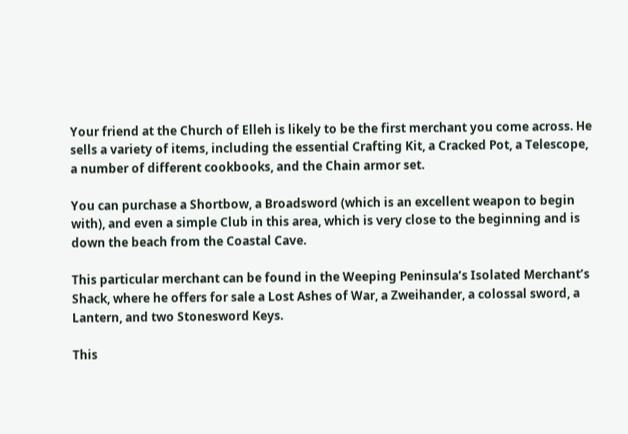Your friend at the Church of Elleh is likely to be the first merchant you come across. He sells a variety of items, including the essential Crafting Kit, a Cracked Pot, a Telescope, a number of different cookbooks, and the Chain armor set.

You can purchase a Shortbow, a Broadsword (which is an excellent weapon to begin with), and even a simple Club in this area, which is very close to the beginning and is down the beach from the Coastal Cave.

This particular merchant can be found in the Weeping Peninsula’s Isolated Merchant’s Shack, where he offers for sale a Lost Ashes of War, a Zweihander, a colossal sword, a Lantern, and two Stonesword Keys.

This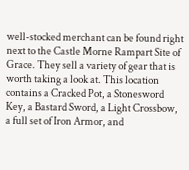well-stocked merchant can be found right next to the Castle Morne Rampart Site of Grace. They sell a variety of gear that is worth taking a look at. This location contains a Cracked Pot, a Stonesword Key, a Bastard Sword, a Light Crossbow, a full set of Iron Armor, and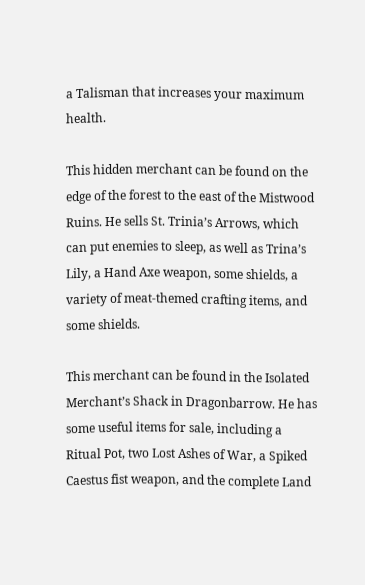a Talisman that increases your maximum health.

This hidden merchant can be found on the edge of the forest to the east of the Mistwood Ruins. He sells St. Trinia’s Arrows, which can put enemies to sleep, as well as Trina’s Lily, a Hand Axe weapon, some shields, a variety of meat-themed crafting items, and some shields.

This merchant can be found in the Isolated Merchant’s Shack in Dragonbarrow. He has some useful items for sale, including a Ritual Pot, two Lost Ashes of War, a Spiked Caestus fist weapon, and the complete Land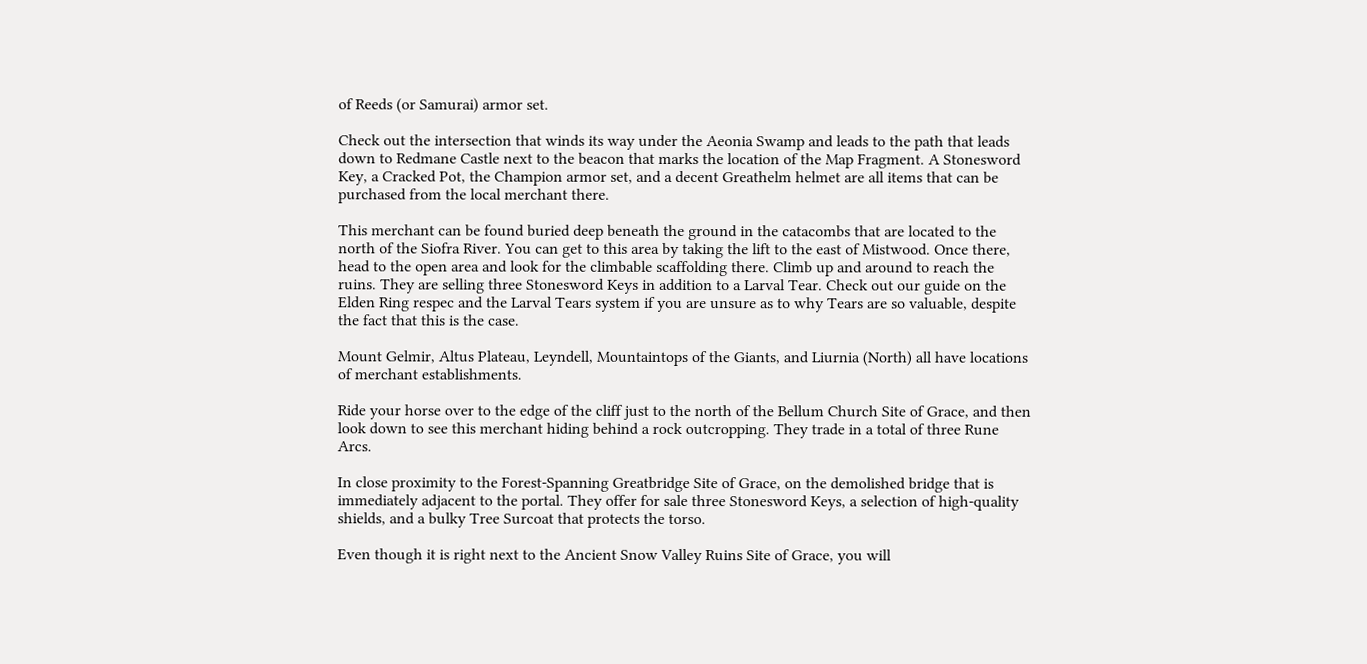of Reeds (or Samurai) armor set.

Check out the intersection that winds its way under the Aeonia Swamp and leads to the path that leads down to Redmane Castle next to the beacon that marks the location of the Map Fragment. A Stonesword Key, a Cracked Pot, the Champion armor set, and a decent Greathelm helmet are all items that can be purchased from the local merchant there.

This merchant can be found buried deep beneath the ground in the catacombs that are located to the north of the Siofra River. You can get to this area by taking the lift to the east of Mistwood. Once there, head to the open area and look for the climbable scaffolding there. Climb up and around to reach the ruins. They are selling three Stonesword Keys in addition to a Larval Tear. Check out our guide on the Elden Ring respec and the Larval Tears system if you are unsure as to why Tears are so valuable, despite the fact that this is the case.

Mount Gelmir, Altus Plateau, Leyndell, Mountaintops of the Giants, and Liurnia (North) all have locations of merchant establishments.

Ride your horse over to the edge of the cliff just to the north of the Bellum Church Site of Grace, and then look down to see this merchant hiding behind a rock outcropping. They trade in a total of three Rune Arcs.

In close proximity to the Forest-Spanning Greatbridge Site of Grace, on the demolished bridge that is immediately adjacent to the portal. They offer for sale three Stonesword Keys, a selection of high-quality shields, and a bulky Tree Surcoat that protects the torso.

Even though it is right next to the Ancient Snow Valley Ruins Site of Grace, you will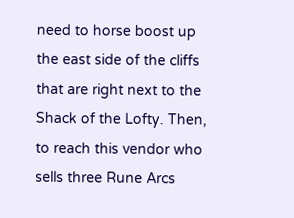need to horse boost up the east side of the cliffs that are right next to the Shack of the Lofty. Then, to reach this vendor who sells three Rune Arcs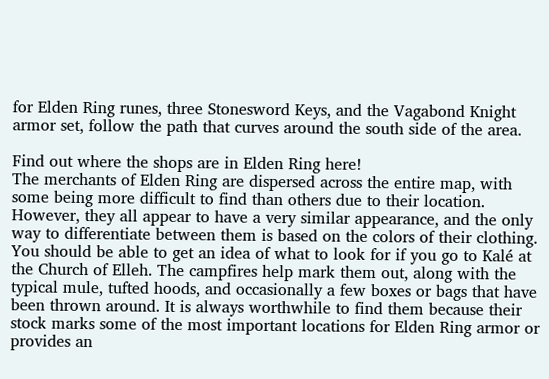for Elden Ring runes, three Stonesword Keys, and the Vagabond Knight armor set, follow the path that curves around the south side of the area.

Find out where the shops are in Elden Ring here!
The merchants of Elden Ring are dispersed across the entire map, with some being more difficult to find than others due to their location. However, they all appear to have a very similar appearance, and the only way to differentiate between them is based on the colors of their clothing. You should be able to get an idea of what to look for if you go to Kalé at the Church of Elleh. The campfires help mark them out, along with the typical mule, tufted hoods, and occasionally a few boxes or bags that have been thrown around. It is always worthwhile to find them because their stock marks some of the most important locations for Elden Ring armor or provides an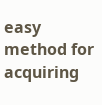easy method for acquiring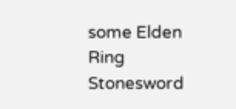some Elden Ring Stonesword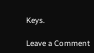Keys.

Leave a Comment